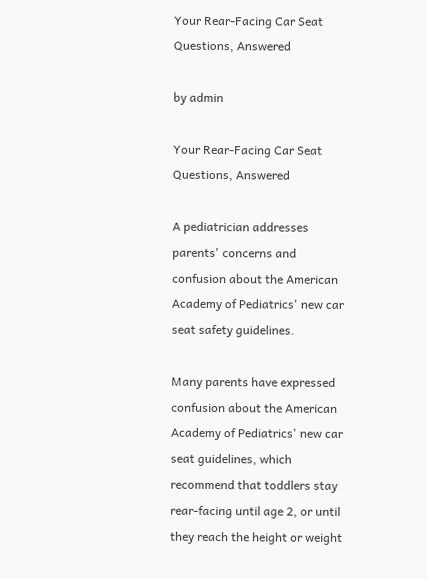Your Rear-Facing Car Seat Questions, Answered

by admin

Your Rear-Facing Car Seat Questions, Answered

A pediatrician addresses parents' concerns and confusion about the American Academy of Pediatrics' new car seat safety guidelines.

Many parents have expressed confusion about the American Academy of Pediatrics' new car seat guidelines, which recommend that toddlers stay rear-facing until age 2, or until they reach the height or weight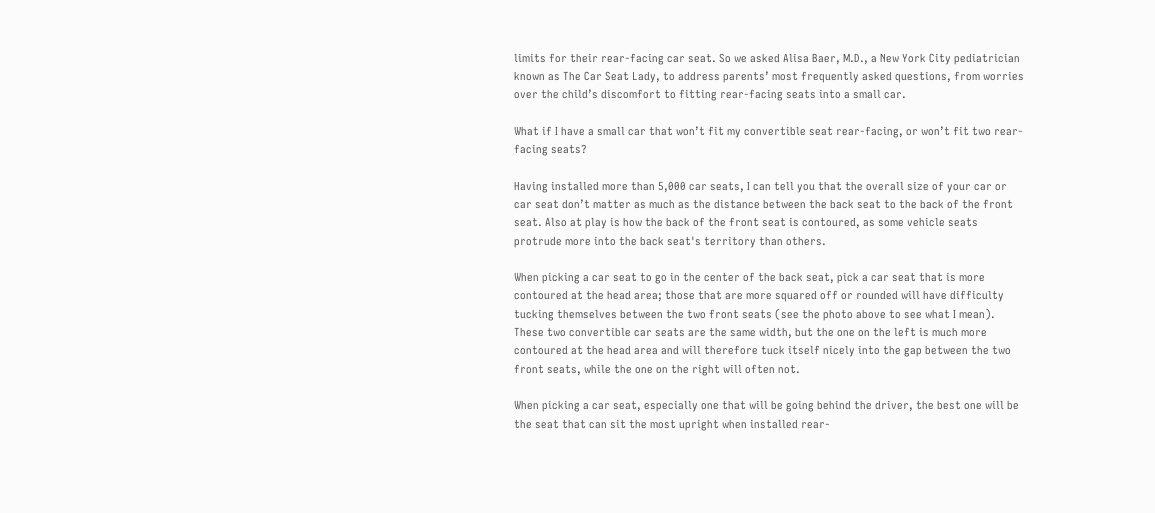limits for their rear-facing car seat. So we asked Alisa Baer, M.D., a New York City pediatrician known as The Car Seat Lady, to address parents’ most frequently asked questions, from worries over the child’s discomfort to fitting rear-facing seats into a small car.

What if I have a small car that won’t fit my convertible seat rear-facing, or won’t fit two rear-facing seats?

Having installed more than 5,000 car seats, I can tell you that the overall size of your car or car seat don’t matter as much as the distance between the back seat to the back of the front seat. Also at play is how the back of the front seat is contoured, as some vehicle seats protrude more into the back seat's territory than others.

When picking a car seat to go in the center of the back seat, pick a car seat that is more contoured at the head area; those that are more squared off or rounded will have difficulty tucking themselves between the two front seats (see the photo above to see what I mean). These two convertible car seats are the same width, but the one on the left is much more contoured at the head area and will therefore tuck itself nicely into the gap between the two front seats, while the one on the right will often not.

When picking a car seat, especially one that will be going behind the driver, the best one will be the seat that can sit the most upright when installed rear-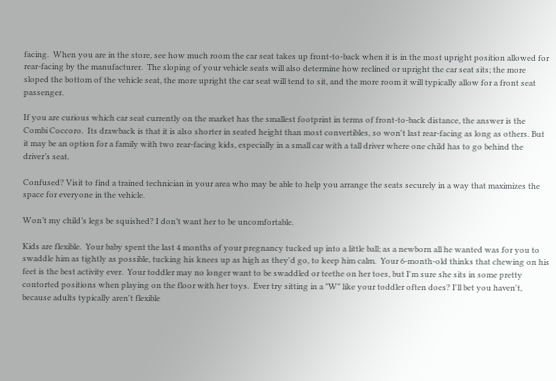facing.  When you are in the store, see how much room the car seat takes up front-to-back when it is in the most upright position allowed for rear-facing by the manufacturer.  The sloping of your vehicle seats will also determine how reclined or upright the car seat sits; the more sloped the bottom of the vehicle seat, the more upright the car seat will tend to sit, and the more room it will typically allow for a front seat passenger.

If you are curious which car seat currently on the market has the smallest footprint in terms of front-to-back distance, the answer is the Combi Coccoro.  Its drawback is that it is also shorter in seated height than most convertibles, so won't last rear-facing as long as others. But it may be an option for a family with two rear-facing kids, especially in a small car with a tall driver where one child has to go behind the driver’s seat.

Confused? Visit to find a trained technician in your area who may be able to help you arrange the seats securely in a way that maximizes the space for everyone in the vehicle.

Won’t my child’s legs be squished? I don’t want her to be uncomfortable.

Kids are flexible.  Your baby spent the last 4 months of your pregnancy tucked up into a little ball; as a newborn all he wanted was for you to swaddle him as tightly as possible, tucking his knees up as high as they'd go, to keep him calm.  Your 6-month-old thinks that chewing on his feet is the best activity ever.  Your toddler may no longer want to be swaddled or teethe on her toes, but I'm sure she sits in some pretty contorted positions when playing on the floor with her toys.  Ever try sitting in a "W" like your toddler often does? I'll bet you haven't, because adults typically aren't flexible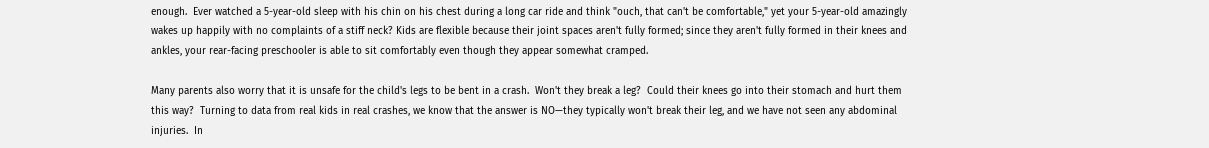enough.  Ever watched a 5-year-old sleep with his chin on his chest during a long car ride and think "ouch, that can't be comfortable," yet your 5-year-old amazingly wakes up happily with no complaints of a stiff neck? Kids are flexible because their joint spaces aren't fully formed; since they aren't fully formed in their knees and ankles, your rear-facing preschooler is able to sit comfortably even though they appear somewhat cramped.

Many parents also worry that it is unsafe for the child's legs to be bent in a crash.  Won't they break a leg?  Could their knees go into their stomach and hurt them this way?  Turning to data from real kids in real crashes, we know that the answer is NO—they typically won't break their leg, and we have not seen any abdominal injuries.  In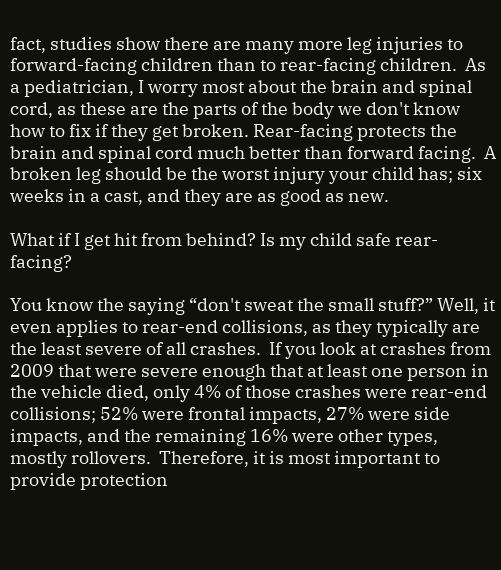fact, studies show there are many more leg injuries to forward-facing children than to rear-facing children.  As a pediatrician, I worry most about the brain and spinal cord, as these are the parts of the body we don't know how to fix if they get broken. Rear-facing protects the brain and spinal cord much better than forward facing.  A broken leg should be the worst injury your child has; six weeks in a cast, and they are as good as new.

What if I get hit from behind? Is my child safe rear-facing?

You know the saying “don't sweat the small stuff?” Well, it even applies to rear-end collisions, as they typically are the least severe of all crashes.  If you look at crashes from 2009 that were severe enough that at least one person in the vehicle died, only 4% of those crashes were rear-end collisions; 52% were frontal impacts, 27% were side impacts, and the remaining 16% were other types, mostly rollovers.  Therefore, it is most important to provide protection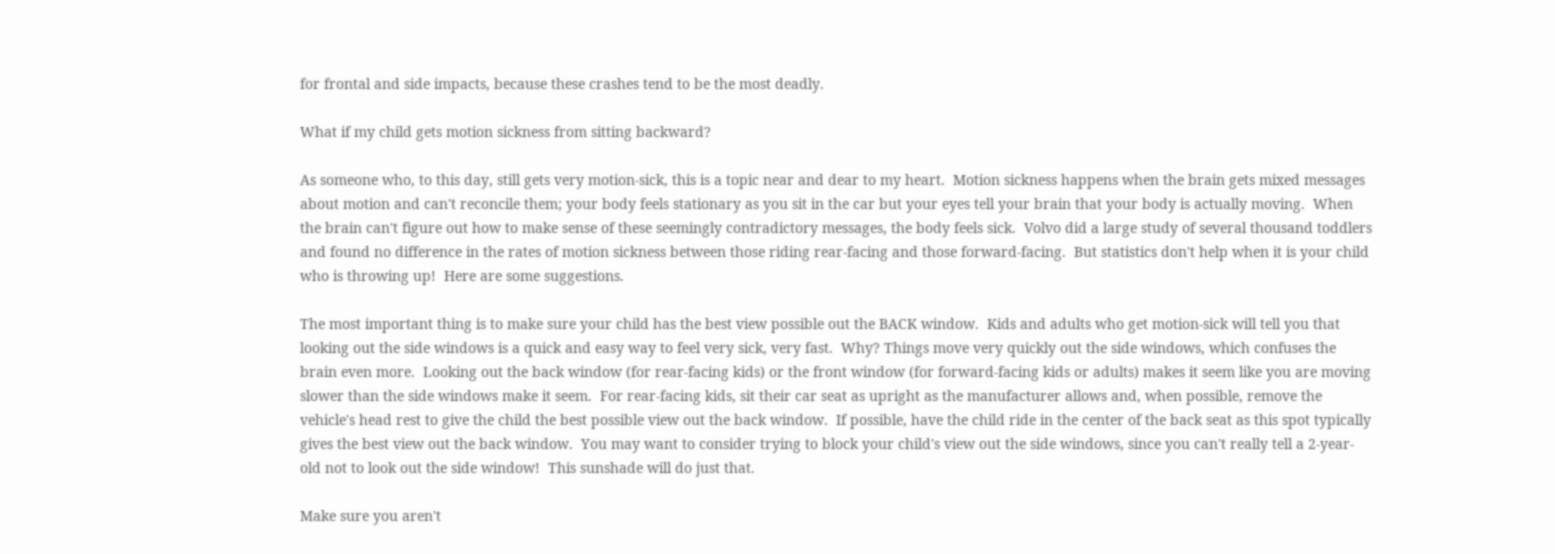for frontal and side impacts, because these crashes tend to be the most deadly.

What if my child gets motion sickness from sitting backward?

As someone who, to this day, still gets very motion-sick, this is a topic near and dear to my heart.  Motion sickness happens when the brain gets mixed messages about motion and can't reconcile them; your body feels stationary as you sit in the car but your eyes tell your brain that your body is actually moving.  When the brain can't figure out how to make sense of these seemingly contradictory messages, the body feels sick.  Volvo did a large study of several thousand toddlers and found no difference in the rates of motion sickness between those riding rear-facing and those forward-facing.  But statistics don't help when it is your child who is throwing up!  Here are some suggestions.

The most important thing is to make sure your child has the best view possible out the BACK window.  Kids and adults who get motion-sick will tell you that looking out the side windows is a quick and easy way to feel very sick, very fast.  Why? Things move very quickly out the side windows, which confuses the brain even more.  Looking out the back window (for rear-facing kids) or the front window (for forward-facing kids or adults) makes it seem like you are moving slower than the side windows make it seem.  For rear-facing kids, sit their car seat as upright as the manufacturer allows and, when possible, remove the vehicle's head rest to give the child the best possible view out the back window.  If possible, have the child ride in the center of the back seat as this spot typically gives the best view out the back window.  You may want to consider trying to block your child's view out the side windows, since you can't really tell a 2-year-old not to look out the side window!  This sunshade will do just that.

Make sure you aren't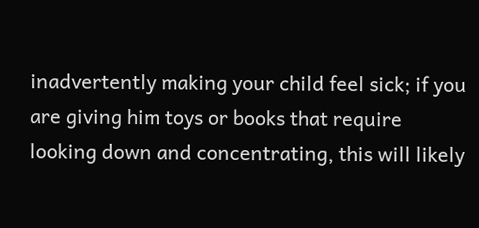inadvertently making your child feel sick; if you are giving him toys or books that require looking down and concentrating, this will likely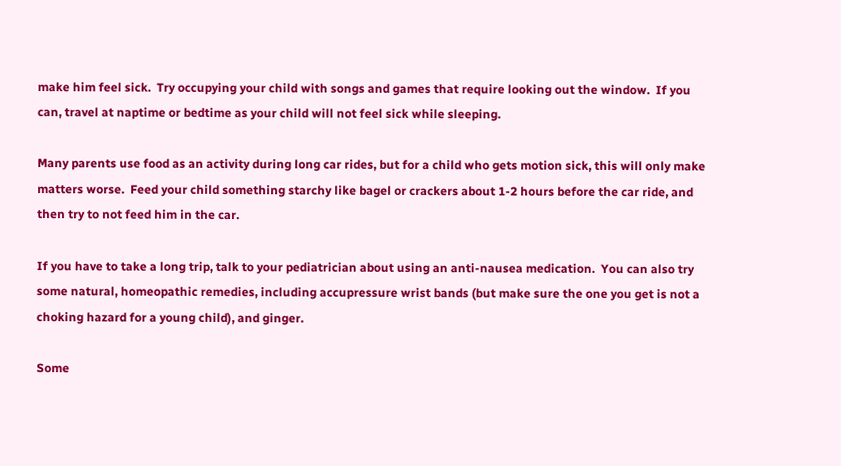make him feel sick.  Try occupying your child with songs and games that require looking out the window.  If you can, travel at naptime or bedtime as your child will not feel sick while sleeping.

Many parents use food as an activity during long car rides, but for a child who gets motion sick, this will only make matters worse.  Feed your child something starchy like bagel or crackers about 1-2 hours before the car ride, and then try to not feed him in the car.

If you have to take a long trip, talk to your pediatrician about using an anti-nausea medication.  You can also try some natural, homeopathic remedies, including accupressure wrist bands (but make sure the one you get is not a choking hazard for a young child), and ginger.

Some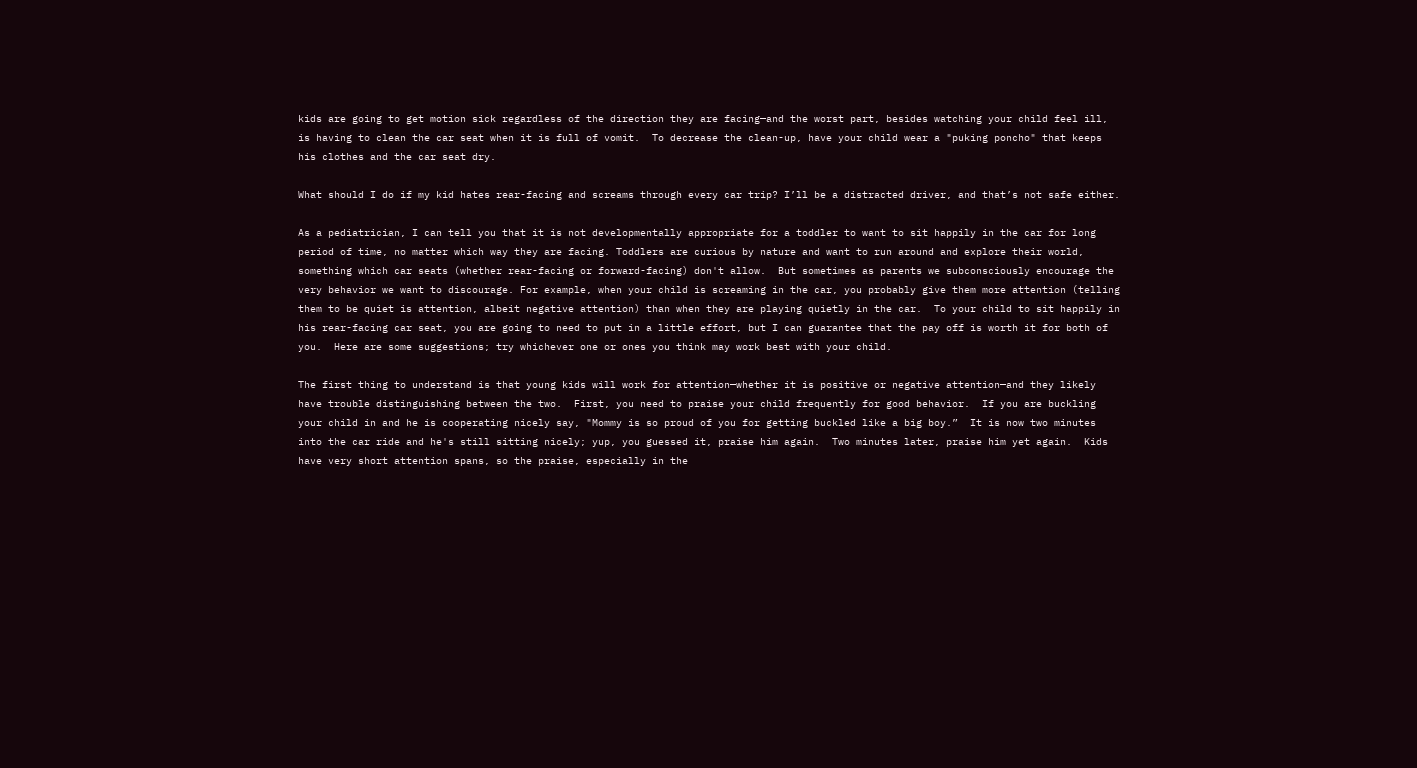kids are going to get motion sick regardless of the direction they are facing—and the worst part, besides watching your child feel ill, is having to clean the car seat when it is full of vomit.  To decrease the clean-up, have your child wear a "puking poncho" that keeps his clothes and the car seat dry.

What should I do if my kid hates rear-facing and screams through every car trip? I’ll be a distracted driver, and that’s not safe either.

As a pediatrician, I can tell you that it is not developmentally appropriate for a toddler to want to sit happily in the car for long period of time, no matter which way they are facing. Toddlers are curious by nature and want to run around and explore their world, something which car seats (whether rear-facing or forward-facing) don't allow.  But sometimes as parents we subconsciously encourage the very behavior we want to discourage. For example, when your child is screaming in the car, you probably give them more attention (telling them to be quiet is attention, albeit negative attention) than when they are playing quietly in the car.  To your child to sit happily in his rear-facing car seat, you are going to need to put in a little effort, but I can guarantee that the pay off is worth it for both of you.  Here are some suggestions; try whichever one or ones you think may work best with your child.

The first thing to understand is that young kids will work for attention—whether it is positive or negative attention—and they likely have trouble distinguishing between the two.  First, you need to praise your child frequently for good behavior.  If you are buckling your child in and he is cooperating nicely say, "Mommy is so proud of you for getting buckled like a big boy.”  It is now two minutes into the car ride and he's still sitting nicely; yup, you guessed it, praise him again.  Two minutes later, praise him yet again.  Kids have very short attention spans, so the praise, especially in the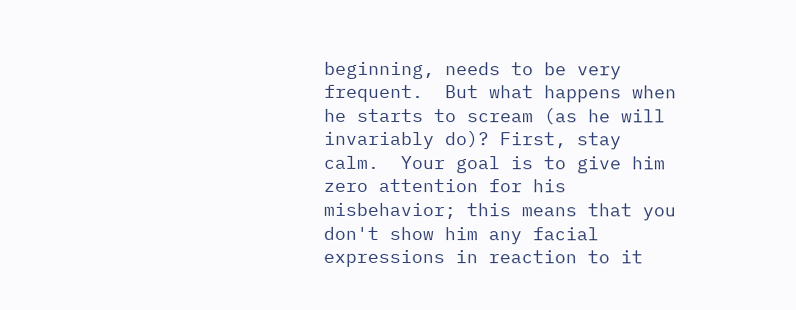beginning, needs to be very frequent.  But what happens when he starts to scream (as he will invariably do)? First, stay calm.  Your goal is to give him zero attention for his misbehavior; this means that you don't show him any facial expressions in reaction to it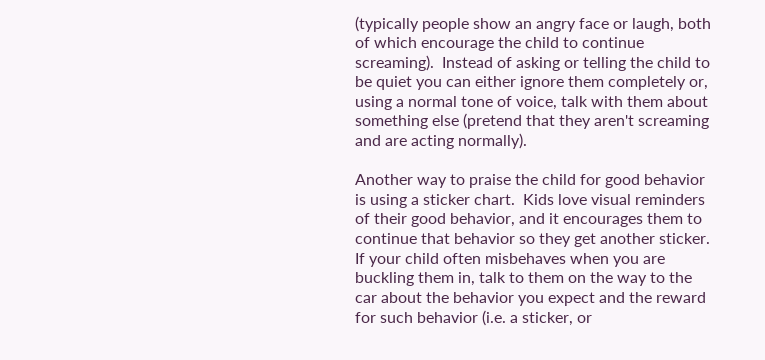(typically people show an angry face or laugh, both of which encourage the child to continue screaming).  Instead of asking or telling the child to be quiet you can either ignore them completely or, using a normal tone of voice, talk with them about something else (pretend that they aren't screaming and are acting normally).

Another way to praise the child for good behavior is using a sticker chart.  Kids love visual reminders of their good behavior, and it encourages them to continue that behavior so they get another sticker.  If your child often misbehaves when you are buckling them in, talk to them on the way to the car about the behavior you expect and the reward for such behavior (i.e. a sticker, or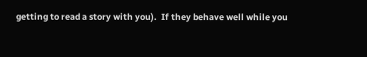getting to read a story with you).  If they behave well while you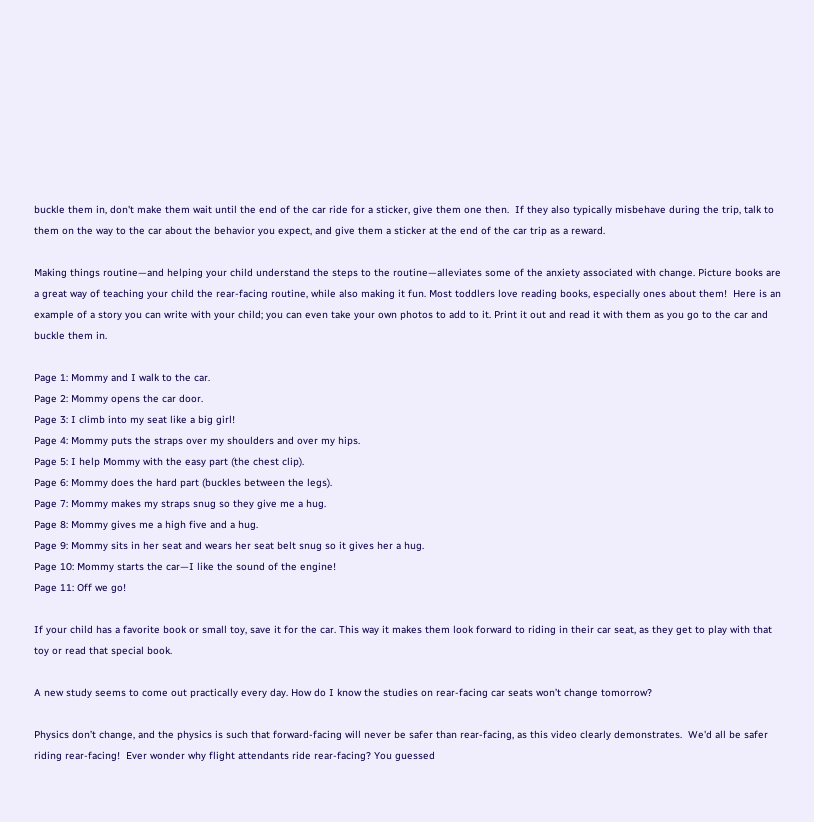buckle them in, don't make them wait until the end of the car ride for a sticker, give them one then.  If they also typically misbehave during the trip, talk to them on the way to the car about the behavior you expect, and give them a sticker at the end of the car trip as a reward.

Making things routine—and helping your child understand the steps to the routine—alleviates some of the anxiety associated with change. Picture books are a great way of teaching your child the rear-facing routine, while also making it fun. Most toddlers love reading books, especially ones about them!  Here is an example of a story you can write with your child; you can even take your own photos to add to it. Print it out and read it with them as you go to the car and buckle them in.

Page 1: Mommy and I walk to the car.
Page 2: Mommy opens the car door.
Page 3: I climb into my seat like a big girl!
Page 4: Mommy puts the straps over my shoulders and over my hips.
Page 5: I help Mommy with the easy part (the chest clip).
Page 6: Mommy does the hard part (buckles between the legs).
Page 7: Mommy makes my straps snug so they give me a hug.
Page 8: Mommy gives me a high five and a hug.
Page 9: Mommy sits in her seat and wears her seat belt snug so it gives her a hug.
Page 10: Mommy starts the car—I like the sound of the engine!
Page 11: Off we go!

If your child has a favorite book or small toy, save it for the car. This way it makes them look forward to riding in their car seat, as they get to play with that toy or read that special book.

A new study seems to come out practically every day. How do I know the studies on rear-facing car seats won’t change tomorrow?

Physics don’t change, and the physics is such that forward-facing will never be safer than rear-facing, as this video clearly demonstrates.  We'd all be safer riding rear-facing!  Ever wonder why flight attendants ride rear-facing? You guessed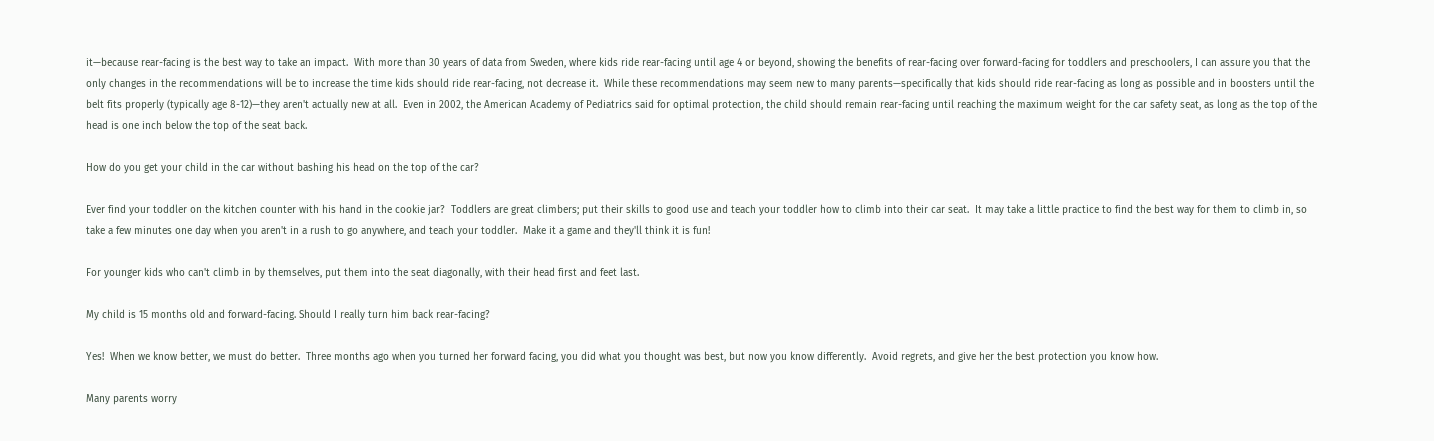it—because rear-facing is the best way to take an impact.  With more than 30 years of data from Sweden, where kids ride rear-facing until age 4 or beyond, showing the benefits of rear-facing over forward-facing for toddlers and preschoolers, I can assure you that the only changes in the recommendations will be to increase the time kids should ride rear-facing, not decrease it.  While these recommendations may seem new to many parents—specifically that kids should ride rear-facing as long as possible and in boosters until the belt fits properly (typically age 8-12)—they aren't actually new at all.  Even in 2002, the American Academy of Pediatrics said for optimal protection, the child should remain rear-facing until reaching the maximum weight for the car safety seat, as long as the top of the head is one inch below the top of the seat back.

How do you get your child in the car without bashing his head on the top of the car?

Ever find your toddler on the kitchen counter with his hand in the cookie jar?  Toddlers are great climbers; put their skills to good use and teach your toddler how to climb into their car seat.  It may take a little practice to find the best way for them to climb in, so take a few minutes one day when you aren't in a rush to go anywhere, and teach your toddler.  Make it a game and they'll think it is fun!

For younger kids who can't climb in by themselves, put them into the seat diagonally, with their head first and feet last.

My child is 15 months old and forward-facing. Should I really turn him back rear-facing?

Yes!  When we know better, we must do better.  Three months ago when you turned her forward facing, you did what you thought was best, but now you know differently.  Avoid regrets, and give her the best protection you know how.

Many parents worry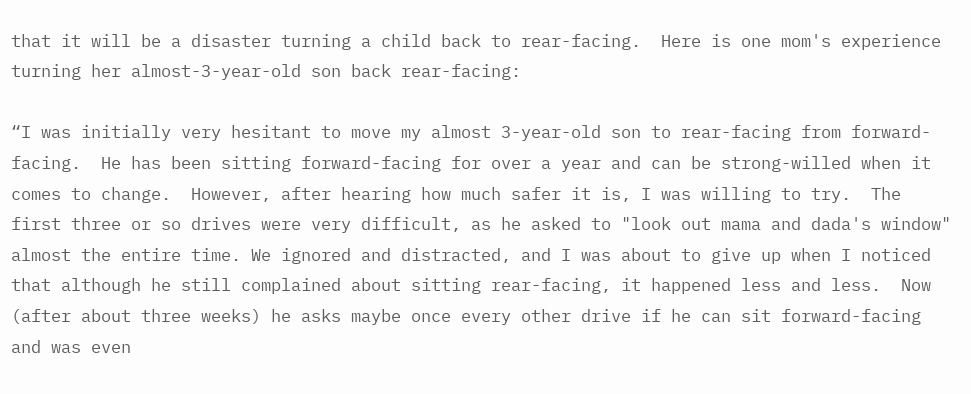that it will be a disaster turning a child back to rear-facing.  Here is one mom's experience turning her almost-3-year-old son back rear-facing:

“I was initially very hesitant to move my almost 3-year-old son to rear-facing from forward-facing.  He has been sitting forward-facing for over a year and can be strong-willed when it comes to change.  However, after hearing how much safer it is, I was willing to try.  The first three or so drives were very difficult, as he asked to "look out mama and dada's window" almost the entire time. We ignored and distracted, and I was about to give up when I noticed that although he still complained about sitting rear-facing, it happened less and less.  Now (after about three weeks) he asks maybe once every other drive if he can sit forward-facing and was even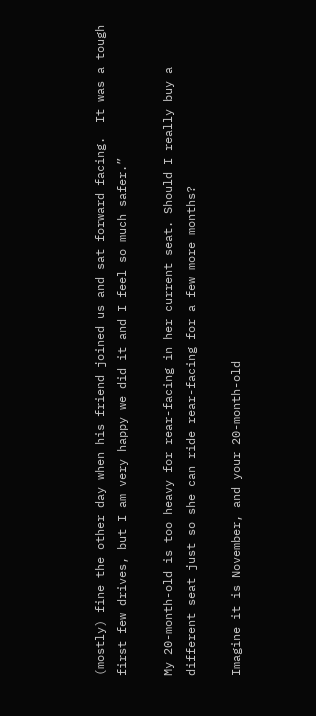(mostly) fine the other day when his friend joined us and sat forward facing.  It was a tough first few drives, but I am very happy we did it and I feel so much safer.”

My 20-month-old is too heavy for rear-facing in her current seat. Should I really buy a different seat just so she can ride rear-facing for a few more months?

Imagine it is November, and your 20-month-old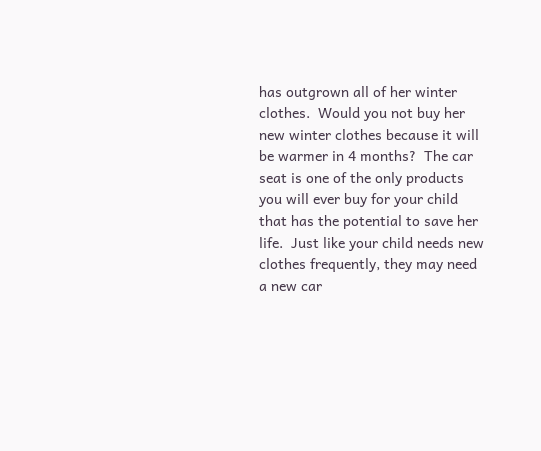has outgrown all of her winter clothes.  Would you not buy her new winter clothes because it will be warmer in 4 months?  The car seat is one of the only products you will ever buy for your child that has the potential to save her life.  Just like your child needs new clothes frequently, they may need a new car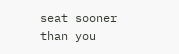seat sooner than you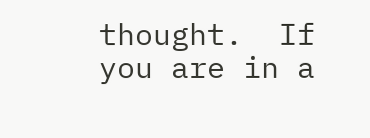thought.  If you are in a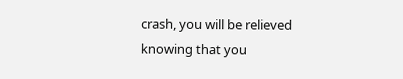crash, you will be relieved knowing that you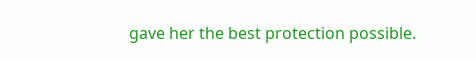gave her the best protection possible.